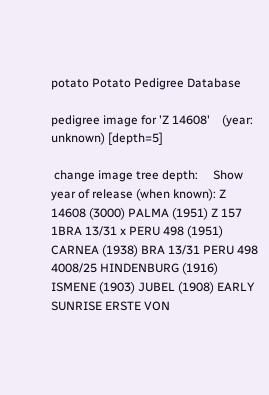potato Potato Pedigree Database

pedigree image for 'Z 14608'    (year: unknown) [depth=5]

 change image tree depth:     Show year of release (when known): Z 14608 (3000) PALMA (1951) Z 157 1BRA 13/31 x PERU 498 (1951) CARNEA (1938) BRA 13/31 PERU 498 4008/25 HINDENBURG (1916) ISMENE (1903) JUBEL (1908) EARLY SUNRISE ERSTE VON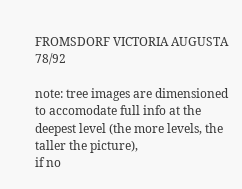FROMSDORF VICTORIA AUGUSTA 78/92

note: tree images are dimensioned to accomodate full info at the deepest level (the more levels, the taller the picture),
if no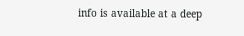info is available at a deep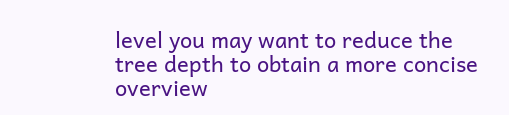level you may want to reduce the tree depth to obtain a more concise overview